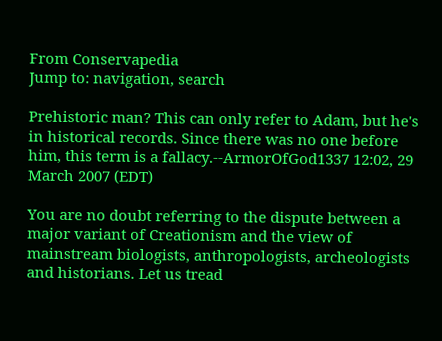From Conservapedia
Jump to: navigation, search

Prehistoric man? This can only refer to Adam, but he's in historical records. Since there was no one before him, this term is a fallacy.--ArmorOfGod1337 12:02, 29 March 2007 (EDT)

You are no doubt referring to the dispute between a major variant of Creationism and the view of mainstream biologists, anthropologists, archeologists and historians. Let us tread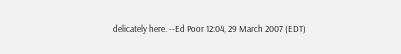delicately here. --Ed Poor 12:04, 29 March 2007 (EDT)